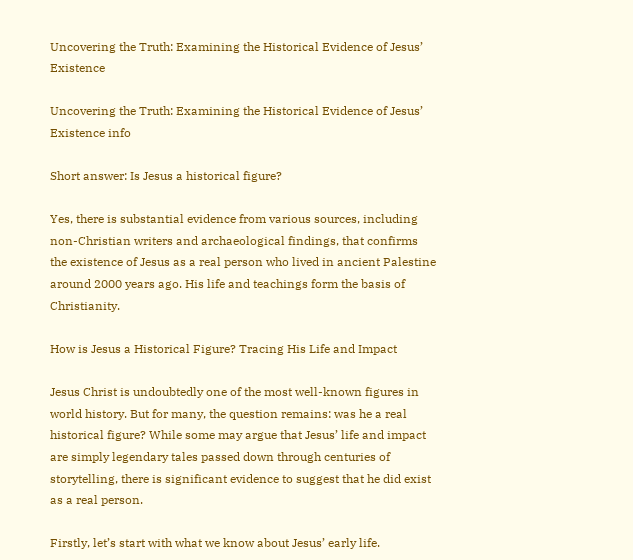Uncovering the Truth: Examining the Historical Evidence of Jesus’ Existence

Uncovering the Truth: Examining the Historical Evidence of Jesus’ Existence info

Short answer: Is Jesus a historical figure?

Yes, there is substantial evidence from various sources, including non-Christian writers and archaeological findings, that confirms the existence of Jesus as a real person who lived in ancient Palestine around 2000 years ago. His life and teachings form the basis of Christianity.

How is Jesus a Historical Figure? Tracing His Life and Impact

Jesus Christ is undoubtedly one of the most well-known figures in world history. But for many, the question remains: was he a real historical figure? While some may argue that Jesus’ life and impact are simply legendary tales passed down through centuries of storytelling, there is significant evidence to suggest that he did exist as a real person.

Firstly, let’s start with what we know about Jesus’ early life.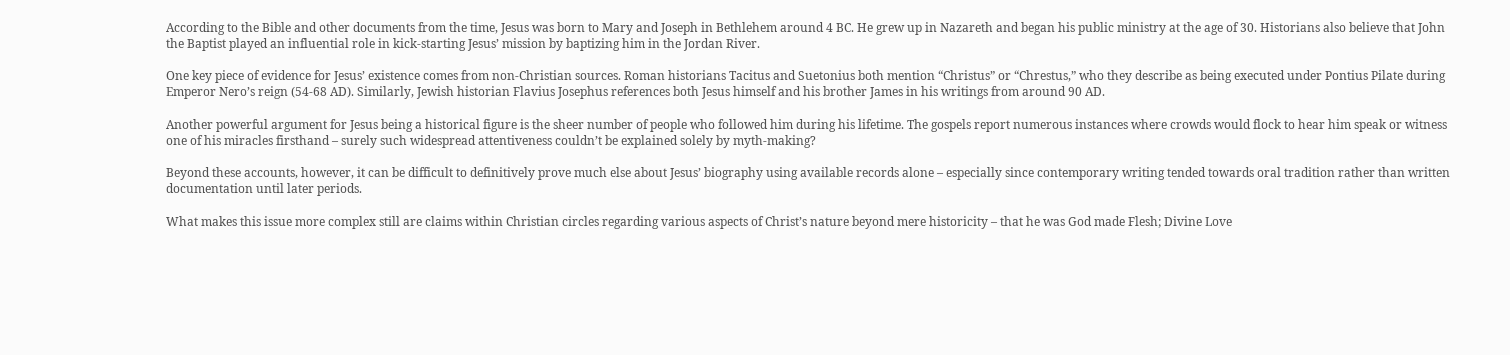According to the Bible and other documents from the time, Jesus was born to Mary and Joseph in Bethlehem around 4 BC. He grew up in Nazareth and began his public ministry at the age of 30. Historians also believe that John the Baptist played an influential role in kick-starting Jesus’ mission by baptizing him in the Jordan River.

One key piece of evidence for Jesus’ existence comes from non-Christian sources. Roman historians Tacitus and Suetonius both mention “Christus” or “Chrestus,” who they describe as being executed under Pontius Pilate during Emperor Nero’s reign (54-68 AD). Similarly, Jewish historian Flavius Josephus references both Jesus himself and his brother James in his writings from around 90 AD.

Another powerful argument for Jesus being a historical figure is the sheer number of people who followed him during his lifetime. The gospels report numerous instances where crowds would flock to hear him speak or witness one of his miracles firsthand – surely such widespread attentiveness couldn’t be explained solely by myth-making?

Beyond these accounts, however, it can be difficult to definitively prove much else about Jesus’ biography using available records alone – especially since contemporary writing tended towards oral tradition rather than written documentation until later periods.

What makes this issue more complex still are claims within Christian circles regarding various aspects of Christ’s nature beyond mere historicity – that he was God made Flesh; Divine Love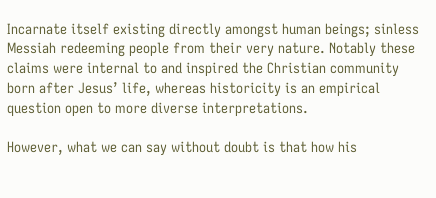Incarnate itself existing directly amongst human beings; sinless Messiah redeeming people from their very nature. Notably these claims were internal to and inspired the Christian community born after Jesus’ life, whereas historicity is an empirical question open to more diverse interpretations.

However, what we can say without doubt is that how his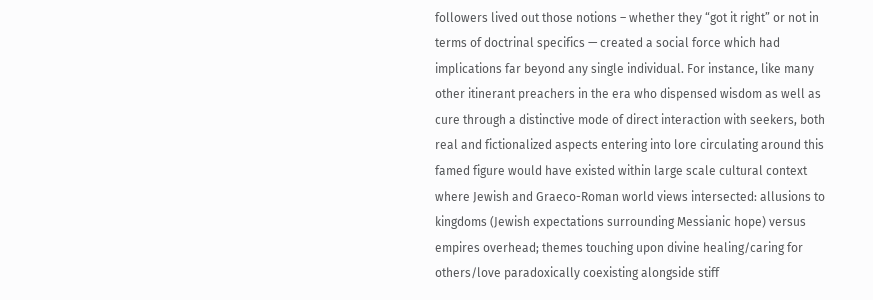followers lived out those notions – whether they “got it right” or not in terms of doctrinal specifics — created a social force which had implications far beyond any single individual. For instance, like many other itinerant preachers in the era who dispensed wisdom as well as cure through a distinctive mode of direct interaction with seekers, both real and fictionalized aspects entering into lore circulating around this famed figure would have existed within large scale cultural context where Jewish and Graeco-Roman world views intersected: allusions to kingdoms (Jewish expectations surrounding Messianic hope) versus empires overhead; themes touching upon divine healing/caring for others/love paradoxically coexisting alongside stiff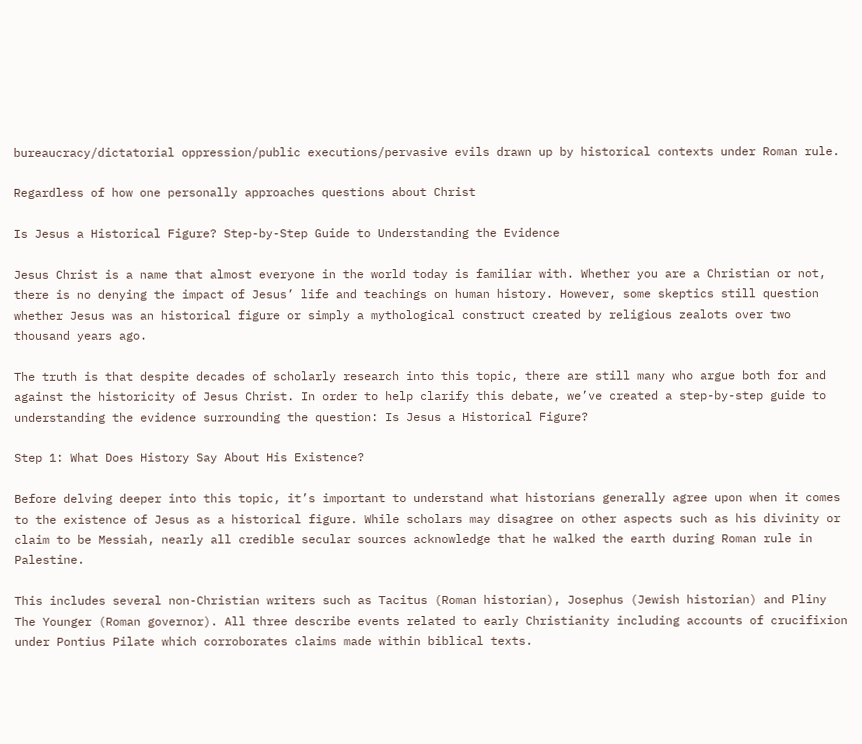bureaucracy/dictatorial oppression/public executions/pervasive evils drawn up by historical contexts under Roman rule.

Regardless of how one personally approaches questions about Christ

Is Jesus a Historical Figure? Step-by-Step Guide to Understanding the Evidence

Jesus Christ is a name that almost everyone in the world today is familiar with. Whether you are a Christian or not, there is no denying the impact of Jesus’ life and teachings on human history. However, some skeptics still question whether Jesus was an historical figure or simply a mythological construct created by religious zealots over two thousand years ago.

The truth is that despite decades of scholarly research into this topic, there are still many who argue both for and against the historicity of Jesus Christ. In order to help clarify this debate, we’ve created a step-by-step guide to understanding the evidence surrounding the question: Is Jesus a Historical Figure?

Step 1: What Does History Say About His Existence?

Before delving deeper into this topic, it’s important to understand what historians generally agree upon when it comes to the existence of Jesus as a historical figure. While scholars may disagree on other aspects such as his divinity or claim to be Messiah, nearly all credible secular sources acknowledge that he walked the earth during Roman rule in Palestine.

This includes several non-Christian writers such as Tacitus (Roman historian), Josephus (Jewish historian) and Pliny The Younger (Roman governor). All three describe events related to early Christianity including accounts of crucifixion under Pontius Pilate which corroborates claims made within biblical texts.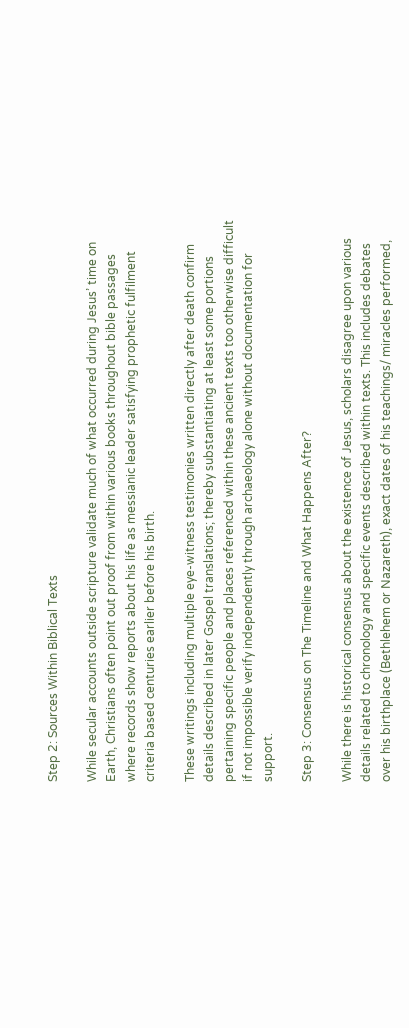Step 2: Sources Within Biblical Texts

While secular accounts outside scripture validate much of what occurred during Jesus’ time on Earth, Christians often point out proof from within various books throughout bible passages where records show reports about his life as messianic leader satisfying prophetic fulfilment criteria based centuries earlier before his birth.

These writings including multiple eye-witness testimonies written directly after death confirm details described in later Gospel translations; thereby substantiating at least some portions pertaining specific people and places referenced within these ancient texts too otherwise difficult if not impossible verify independently through archaeology alone without documentation for support.

Step 3: Consensus on The Timeline and What Happens After?

While there is historical consensus about the existence of Jesus, scholars disagree upon various details related to chronology and specific events described within texts. This includes debates over his birthplace (Bethlehem or Nazareth), exact dates of his teachings/ miracles performed,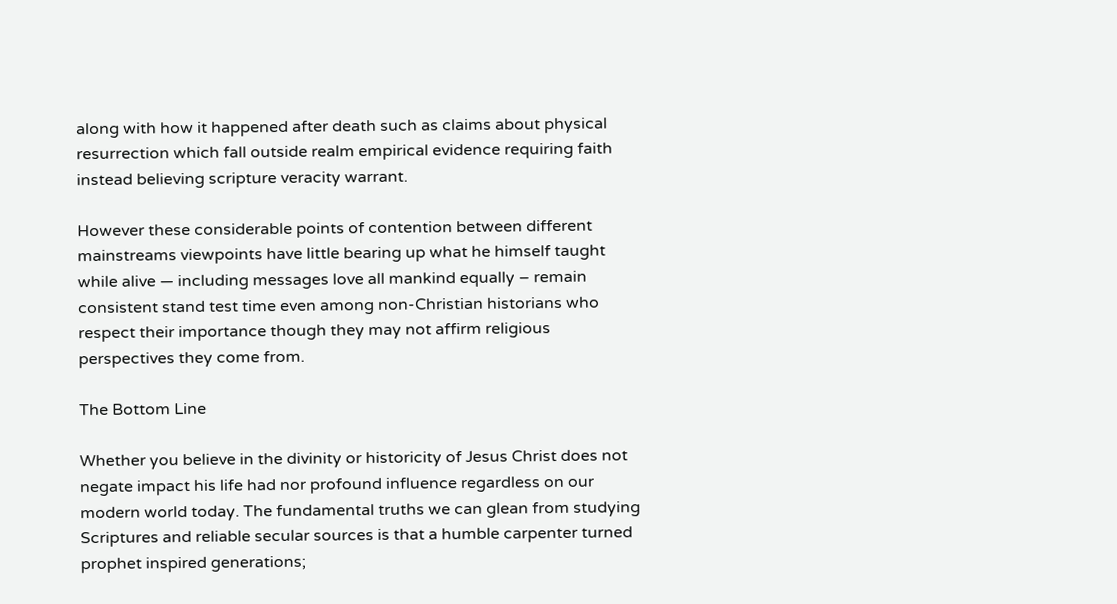along with how it happened after death such as claims about physical resurrection which fall outside realm empirical evidence requiring faith instead believing scripture veracity warrant.

However these considerable points of contention between different mainstreams viewpoints have little bearing up what he himself taught while alive — including messages love all mankind equally – remain consistent stand test time even among non-Christian historians who respect their importance though they may not affirm religious perspectives they come from.

The Bottom Line

Whether you believe in the divinity or historicity of Jesus Christ does not negate impact his life had nor profound influence regardless on our modern world today. The fundamental truths we can glean from studying Scriptures and reliable secular sources is that a humble carpenter turned prophet inspired generations;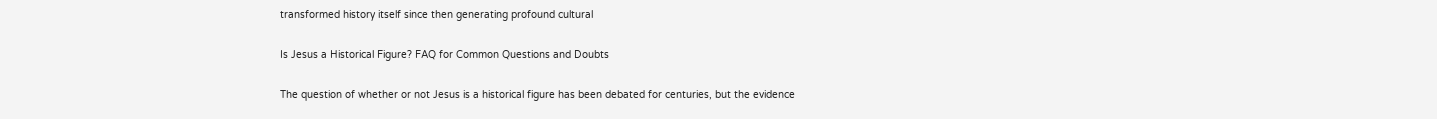transformed history itself since then generating profound cultural

Is Jesus a Historical Figure? FAQ for Common Questions and Doubts

The question of whether or not Jesus is a historical figure has been debated for centuries, but the evidence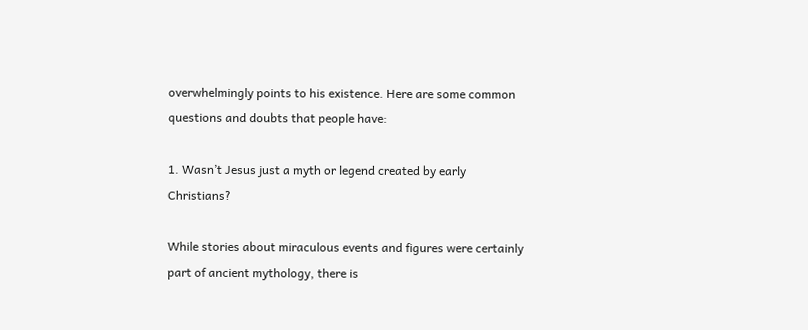overwhelmingly points to his existence. Here are some common questions and doubts that people have:

1. Wasn’t Jesus just a myth or legend created by early Christians?

While stories about miraculous events and figures were certainly part of ancient mythology, there is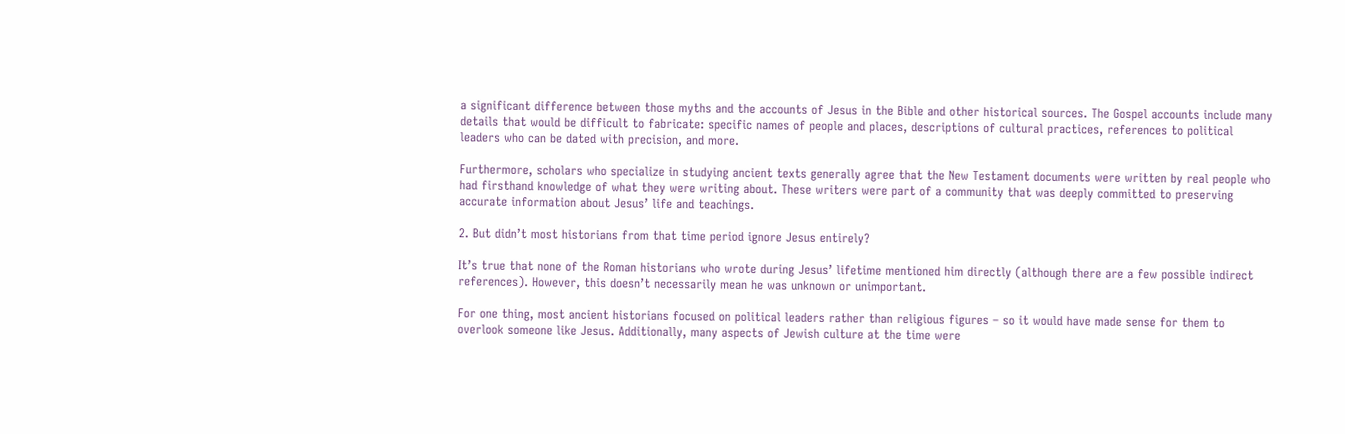a significant difference between those myths and the accounts of Jesus in the Bible and other historical sources. The Gospel accounts include many details that would be difficult to fabricate: specific names of people and places, descriptions of cultural practices, references to political leaders who can be dated with precision, and more.

Furthermore, scholars who specialize in studying ancient texts generally agree that the New Testament documents were written by real people who had firsthand knowledge of what they were writing about. These writers were part of a community that was deeply committed to preserving accurate information about Jesus’ life and teachings.

2. But didn’t most historians from that time period ignore Jesus entirely?

It’s true that none of the Roman historians who wrote during Jesus’ lifetime mentioned him directly (although there are a few possible indirect references). However, this doesn’t necessarily mean he was unknown or unimportant.

For one thing, most ancient historians focused on political leaders rather than religious figures – so it would have made sense for them to overlook someone like Jesus. Additionally, many aspects of Jewish culture at the time were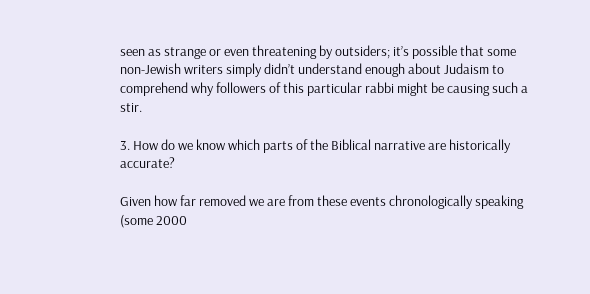seen as strange or even threatening by outsiders; it’s possible that some non-Jewish writers simply didn’t understand enough about Judaism to comprehend why followers of this particular rabbi might be causing such a stir.

3. How do we know which parts of the Biblical narrative are historically accurate?

Given how far removed we are from these events chronologically speaking (some 2000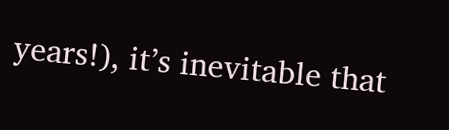years!), it’s inevitable that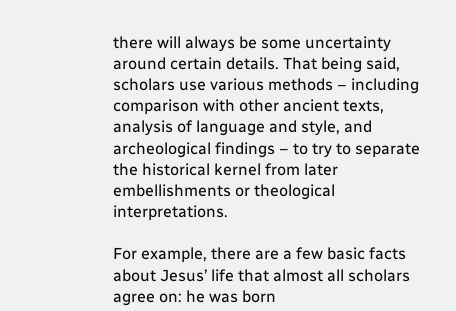there will always be some uncertainty around certain details. That being said, scholars use various methods – including comparison with other ancient texts, analysis of language and style, and archeological findings – to try to separate the historical kernel from later embellishments or theological interpretations.

For example, there are a few basic facts about Jesus’ life that almost all scholars agree on: he was born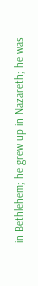in Bethlehem; he grew up in Nazareth; he was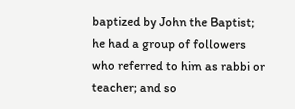baptized by John the Baptist; he had a group of followers who referred to him as rabbi or teacher; and so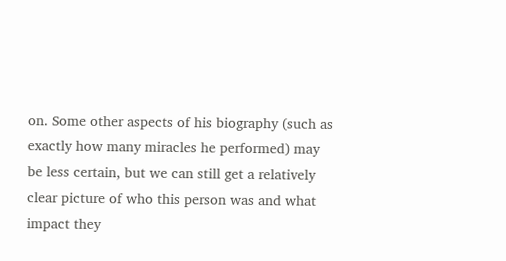on. Some other aspects of his biography (such as exactly how many miracles he performed) may be less certain, but we can still get a relatively clear picture of who this person was and what impact they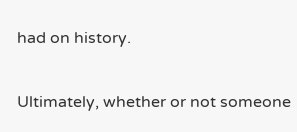had on history.

Ultimately, whether or not someone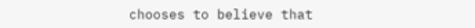chooses to believe that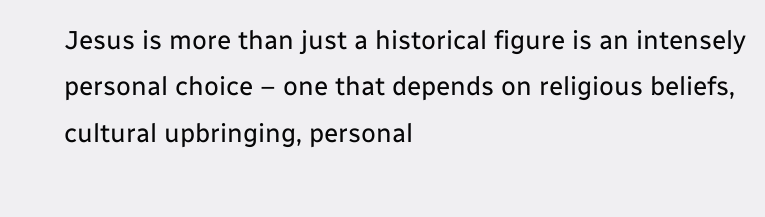Jesus is more than just a historical figure is an intensely personal choice – one that depends on religious beliefs, cultural upbringing, personal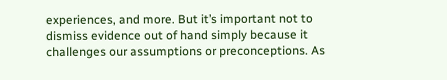experiences, and more. But it’s important not to dismiss evidence out of hand simply because it challenges our assumptions or preconceptions. As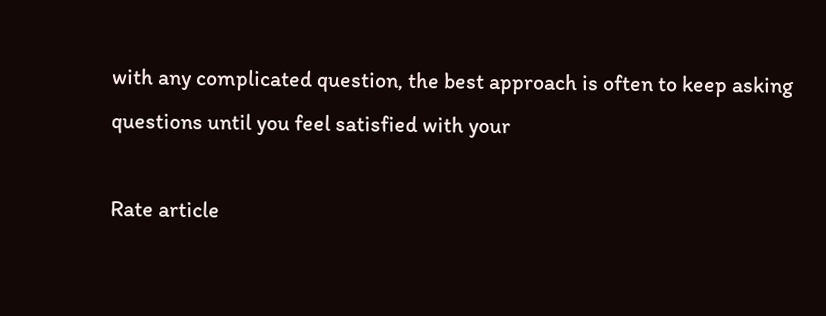with any complicated question, the best approach is often to keep asking questions until you feel satisfied with your

Rate article